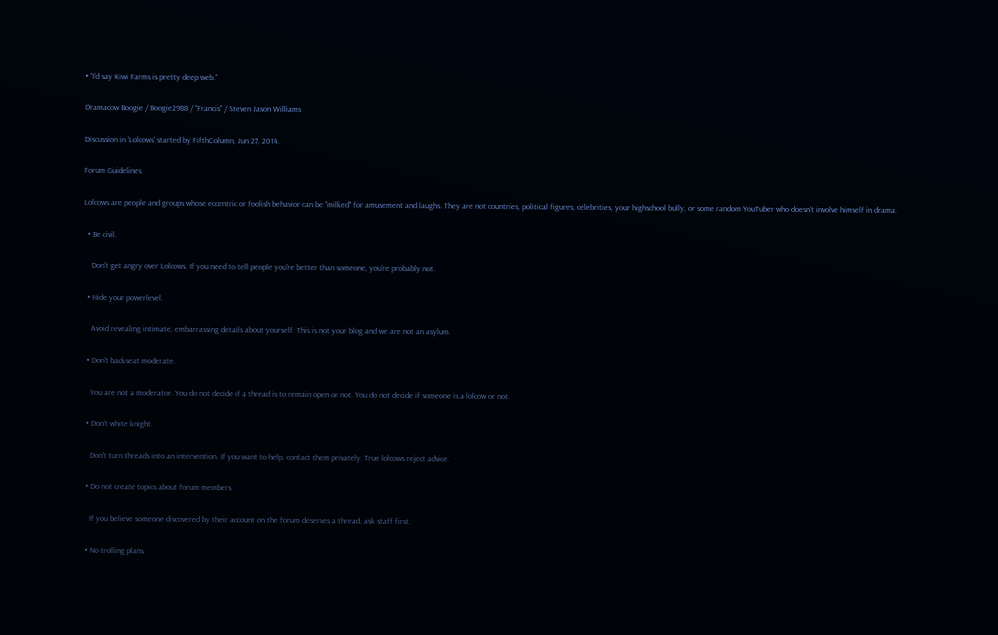• “I'd say Kiwi Farms is pretty deep web.”

Dramacow Boogie / Boogie2988 / "Francis" / Steven Jason Williams

Discussion in 'Lolcows' started by FifthColumn, Jun 27, 2014.

Forum Guidelines

Lolcows are people and groups whose eccentric or foolish behavior can be "milked" for amusement and laughs. They are not countries, political figures, celebrities, your highschool bully, or some random YouTuber who doesn't involve himself in drama.

  • Be civil.

    Don't get angry over Lolcows. If you need to tell people you're better than someone, you're probably not.

  • Hide your powerlevel.

    Avoid revealing intimate, embarrassing details about yourself. This is not your blog and we are not an asylum.

  • Don't backseat moderate.

    You are not a moderator. You do not decide if a thread is to remain open or not. You do not decide if someone is a lolcow or not.

  • Don't white knight.

    Don't turn threads into an intervention. If you want to help, contact them privately. True lolcows reject advice.

  • Do not create topics about forum members.

    If you believe someone discovered by their account on the forum deserves a thread, ask staff first.

  • No trolling plans.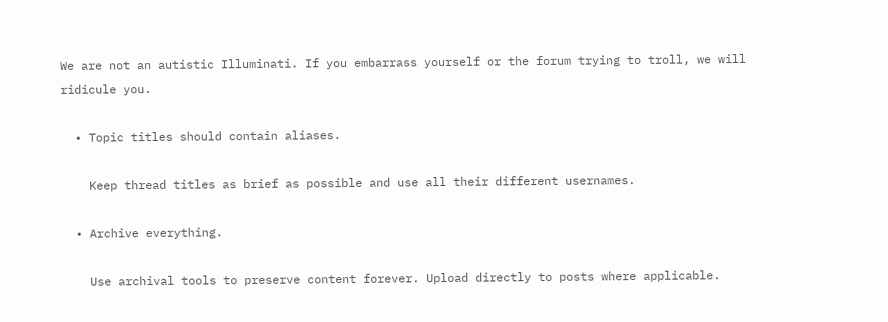We are not an autistic Illuminati. If you embarrass yourself or the forum trying to troll, we will ridicule you.

  • Topic titles should contain aliases.

    Keep thread titles as brief as possible and use all their different usernames.

  • Archive everything.

    Use archival tools to preserve content forever. Upload directly to posts where applicable.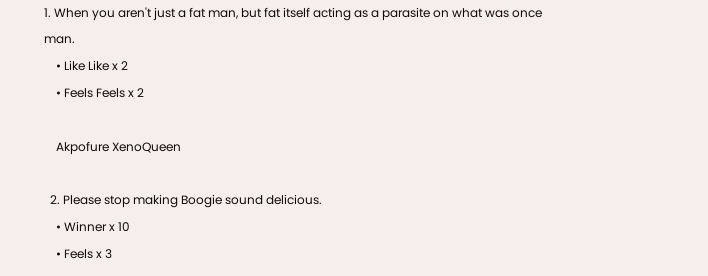1. When you aren't just a fat man, but fat itself acting as a parasite on what was once man.
    • Like Like x 2
    • Feels Feels x 2

    Akpofure XenoQueen

  2. Please stop making Boogie sound delicious.
    • Winner x 10
    • Feels x 3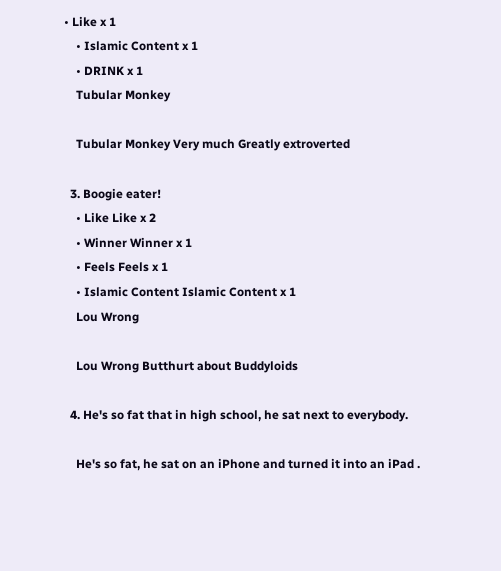• Like x 1
    • Islamic Content x 1
    • DRINK x 1
    Tubular Monkey

    Tubular Monkey Very much Greatly extroverted

  3. Boogie eater!
    • Like Like x 2
    • Winner Winner x 1
    • Feels Feels x 1
    • Islamic Content Islamic Content x 1
    Lou Wrong

    Lou Wrong Butthurt about Buddyloids

  4. He's so fat that in high school, he sat next to everybody.

    He's so fat, he sat on an iPhone and turned it into an iPad .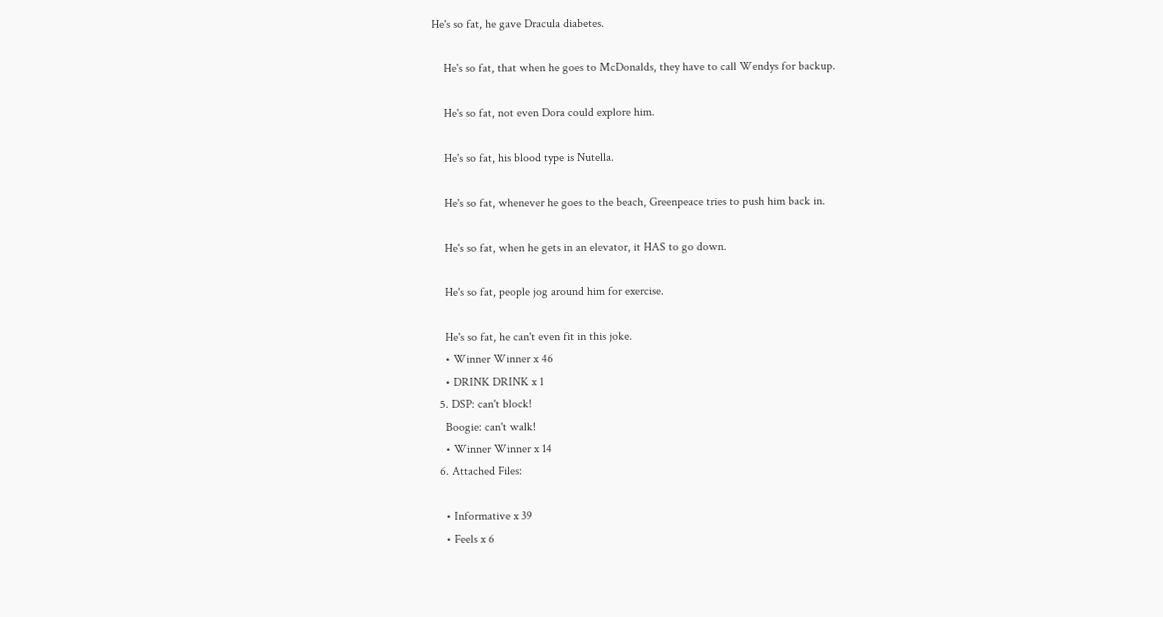He's so fat, he gave Dracula diabetes.

    He's so fat, that when he goes to McDonalds, they have to call Wendys for backup.

    He's so fat, not even Dora could explore him.

    He's so fat, his blood type is Nutella.

    He's so fat, whenever he goes to the beach, Greenpeace tries to push him back in.

    He's so fat, when he gets in an elevator, it HAS to go down.

    He's so fat, people jog around him for exercise.

    He's so fat, he can't even fit in this joke.
    • Winner Winner x 46
    • DRINK DRINK x 1
  5. DSP: can't block!
    Boogie: can't walk!
    • Winner Winner x 14
  6. Attached Files:

    • Informative x 39
    • Feels x 6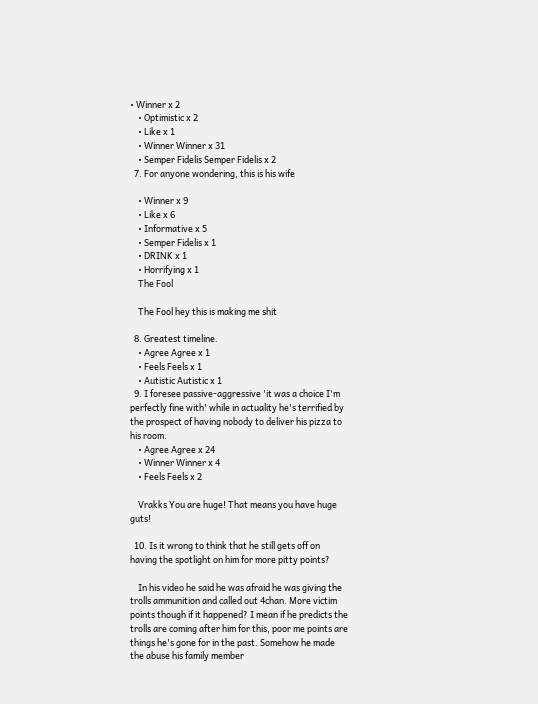• Winner x 2
    • Optimistic x 2
    • Like x 1
    • Winner Winner x 31
    • Semper Fidelis Semper Fidelis x 2
  7. For anyone wondering, this is his wife

    • Winner x 9
    • Like x 6
    • Informative x 5
    • Semper Fidelis x 1
    • DRINK x 1
    • Horrifying x 1
    The Fool

    The Fool hey this is making me shit

  8. Greatest timeline.
    • Agree Agree x 1
    • Feels Feels x 1
    • Autistic Autistic x 1
  9. I foresee passive-aggressive 'it was a choice I'm perfectly fine with' while in actuality he's terrified by the prospect of having nobody to deliver his pizza to his room.
    • Agree Agree x 24
    • Winner Winner x 4
    • Feels Feels x 2

    Vrakks You are huge! That means you have huge guts!

  10. Is it wrong to think that he still gets off on having the spotlight on him for more pitty points?

    In his video he said he was afraid he was giving the trolls ammunition and called out 4chan. More victim points though if it happened? I mean if he predicts the trolls are coming after him for this, poor me points are things he's gone for in the past. Somehow he made the abuse his family member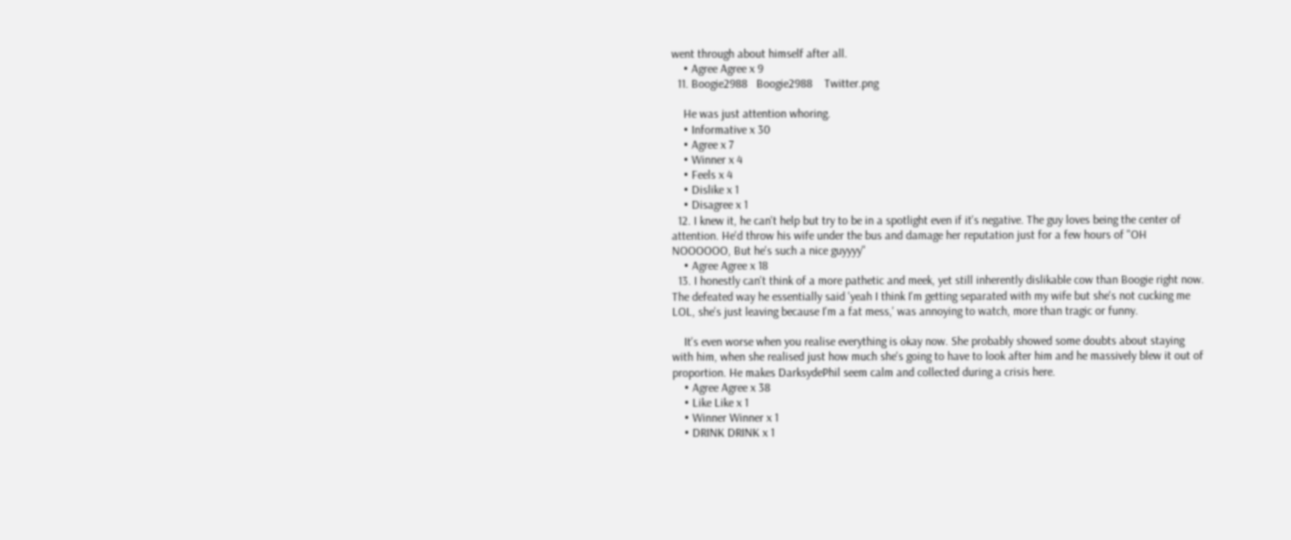went through about himself after all.
    • Agree Agree x 9
  11. Boogie2988   Boogie2988    Twitter.png

    He was just attention whoring.
    • Informative x 30
    • Agree x 7
    • Winner x 4
    • Feels x 4
    • Dislike x 1
    • Disagree x 1
  12. I knew it, he can't help but try to be in a spotlight even if it's negative. The guy loves being the center of attention. He'd throw his wife under the bus and damage her reputation just for a few hours of "OH NOOOOOO, But he's such a nice guyyyy"
    • Agree Agree x 18
  13. I honestly can't think of a more pathetic and meek, yet still inherently dislikable cow than Boogie right now. The defeated way he essentially said 'yeah I think I'm getting separated with my wife but she's not cucking me LOL, she's just leaving because I'm a fat mess,' was annoying to watch, more than tragic or funny.

    It's even worse when you realise everything is okay now. She probably showed some doubts about staying with him, when she realised just how much she's going to have to look after him and he massively blew it out of proportion. He makes DarksydePhil seem calm and collected during a crisis here.
    • Agree Agree x 38
    • Like Like x 1
    • Winner Winner x 1
    • DRINK DRINK x 1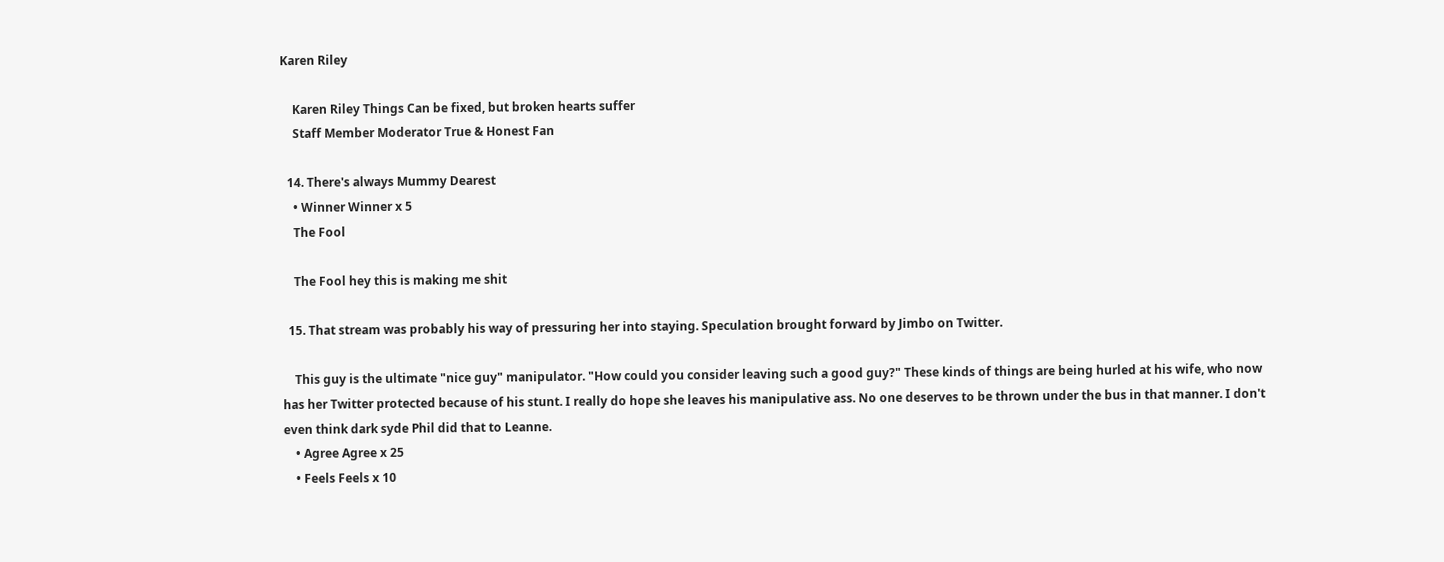Karen Riley

    Karen Riley Things Can be fixed, but broken hearts suffer
    Staff Member Moderator True & Honest Fan

  14. There's always Mummy Dearest
    • Winner Winner x 5
    The Fool

    The Fool hey this is making me shit

  15. That stream was probably his way of pressuring her into staying. Speculation brought forward by Jimbo on Twitter.

    This guy is the ultimate "nice guy" manipulator. "How could you consider leaving such a good guy?" These kinds of things are being hurled at his wife, who now has her Twitter protected because of his stunt. I really do hope she leaves his manipulative ass. No one deserves to be thrown under the bus in that manner. I don't even think dark syde Phil did that to Leanne.
    • Agree Agree x 25
    • Feels Feels x 10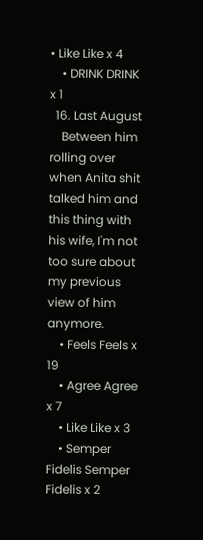• Like Like x 4
    • DRINK DRINK x 1
  16. Last August
    Between him rolling over when Anita shit talked him and this thing with his wife, I'm not too sure about my previous view of him anymore.
    • Feels Feels x 19
    • Agree Agree x 7
    • Like Like x 3
    • Semper Fidelis Semper Fidelis x 2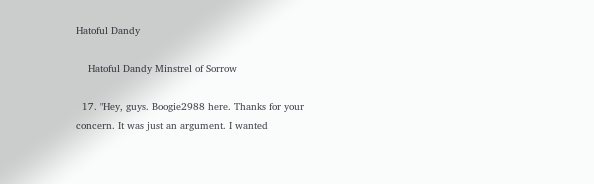Hatoful Dandy

    Hatoful Dandy Minstrel of Sorrow

  17. "Hey, guys. Boogie2988 here. Thanks for your concern. It was just an argument. I wanted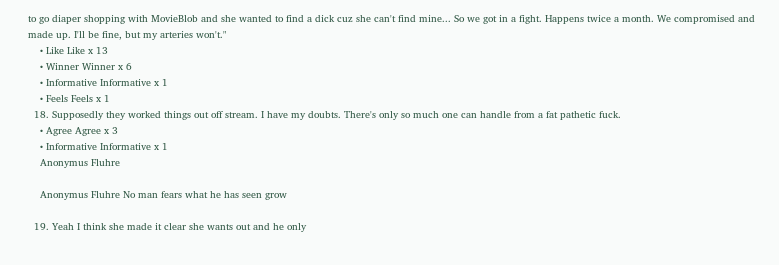to go diaper shopping with MovieBlob and she wanted to find a dick cuz she can't find mine... So we got in a fight. Happens twice a month. We compromised and made up. I'll be fine, but my arteries won't."
    • Like Like x 13
    • Winner Winner x 6
    • Informative Informative x 1
    • Feels Feels x 1
  18. Supposedly they worked things out off stream. I have my doubts. There's only so much one can handle from a fat pathetic fuck.
    • Agree Agree x 3
    • Informative Informative x 1
    Anonymus Fluhre

    Anonymus Fluhre No man fears what he has seen grow

  19. Yeah I think she made it clear she wants out and he only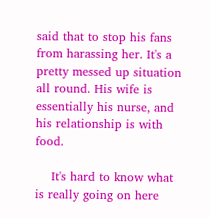said that to stop his fans from harassing her. It's a pretty messed up situation all round. His wife is essentially his nurse, and his relationship is with food.

    It's hard to know what is really going on here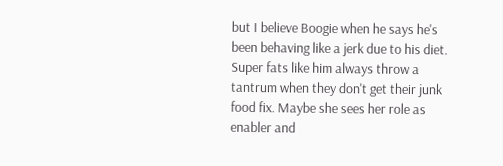but I believe Boogie when he says he's been behaving like a jerk due to his diet. Super fats like him always throw a tantrum when they don't get their junk food fix. Maybe she sees her role as enabler and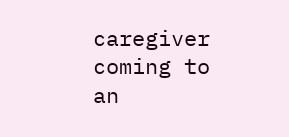caregiver coming to an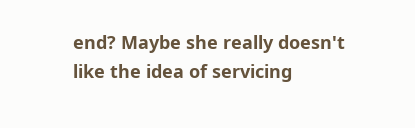end? Maybe she really doesn't like the idea of servicing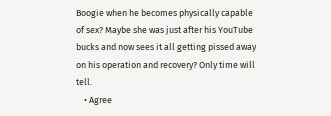Boogie when he becomes physically capable of sex? Maybe she was just after his YouTube bucks and now sees it all getting pissed away on his operation and recovery? Only time will tell.
    • Agree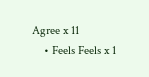Agree x 11
    • Feels Feels x 1